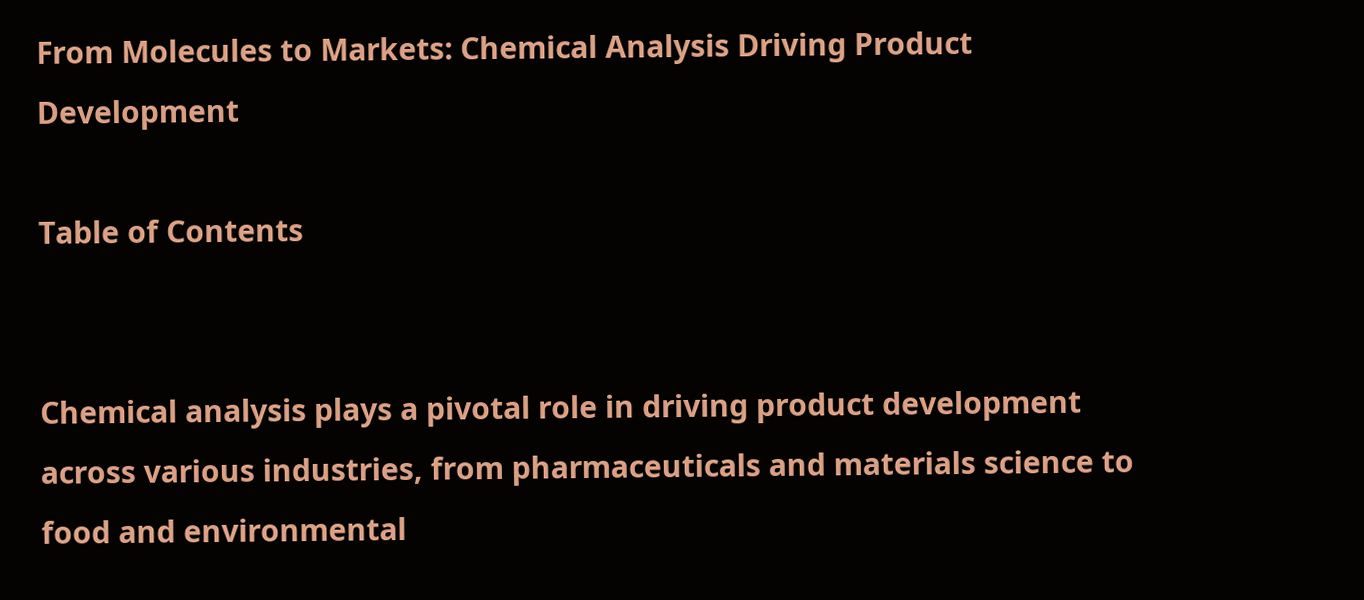From Molecules to Markets: Chemical Analysis Driving Product Development

Table of Contents


Chemical analysis plays a pivotal role in driving product development across various industries, from pharmaceuticals and materials science to food and environmental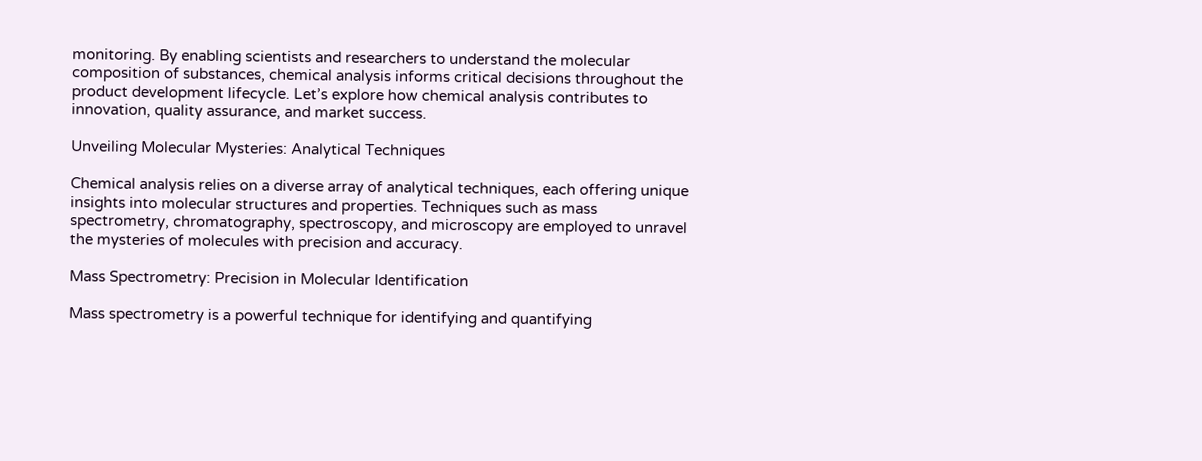monitoring. By enabling scientists and researchers to understand the molecular composition of substances, chemical analysis informs critical decisions throughout the product development lifecycle. Let’s explore how chemical analysis contributes to innovation, quality assurance, and market success.

Unveiling Molecular Mysteries: Analytical Techniques

Chemical analysis relies on a diverse array of analytical techniques, each offering unique insights into molecular structures and properties. Techniques such as mass spectrometry, chromatography, spectroscopy, and microscopy are employed to unravel the mysteries of molecules with precision and accuracy.

Mass Spectrometry: Precision in Molecular Identification

Mass spectrometry is a powerful technique for identifying and quantifying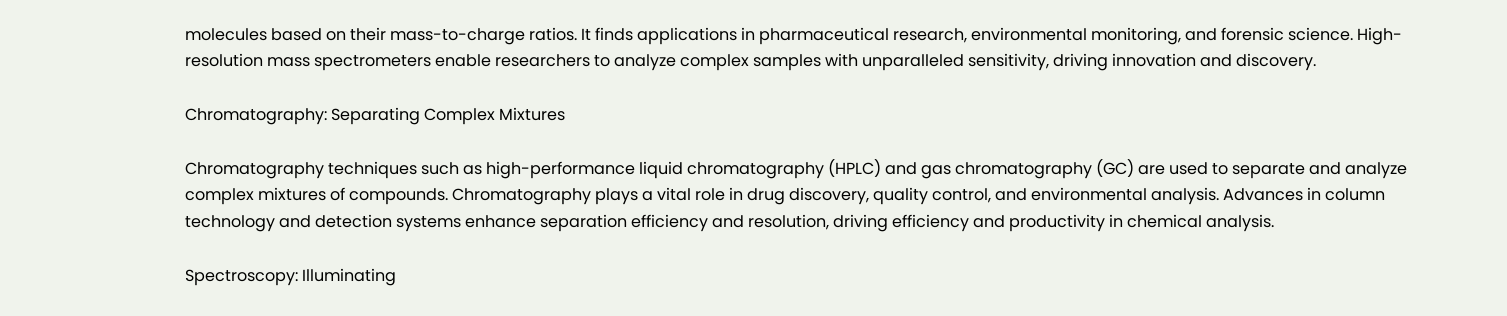molecules based on their mass-to-charge ratios. It finds applications in pharmaceutical research, environmental monitoring, and forensic science. High-resolution mass spectrometers enable researchers to analyze complex samples with unparalleled sensitivity, driving innovation and discovery.

Chromatography: Separating Complex Mixtures

Chromatography techniques such as high-performance liquid chromatography (HPLC) and gas chromatography (GC) are used to separate and analyze complex mixtures of compounds. Chromatography plays a vital role in drug discovery, quality control, and environmental analysis. Advances in column technology and detection systems enhance separation efficiency and resolution, driving efficiency and productivity in chemical analysis.

Spectroscopy: Illuminating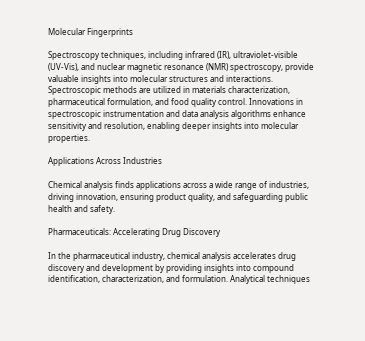Molecular Fingerprints

Spectroscopy techniques, including infrared (IR), ultraviolet-visible (UV-Vis), and nuclear magnetic resonance (NMR) spectroscopy, provide valuable insights into molecular structures and interactions. Spectroscopic methods are utilized in materials characterization, pharmaceutical formulation, and food quality control. Innovations in spectroscopic instrumentation and data analysis algorithms enhance sensitivity and resolution, enabling deeper insights into molecular properties.

Applications Across Industries

Chemical analysis finds applications across a wide range of industries, driving innovation, ensuring product quality, and safeguarding public health and safety.

Pharmaceuticals: Accelerating Drug Discovery

In the pharmaceutical industry, chemical analysis accelerates drug discovery and development by providing insights into compound identification, characterization, and formulation. Analytical techniques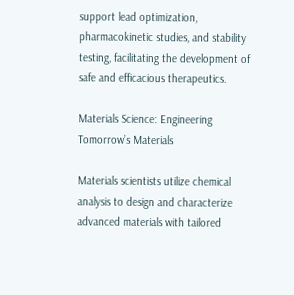support lead optimization, pharmacokinetic studies, and stability testing, facilitating the development of safe and efficacious therapeutics.

Materials Science: Engineering Tomorrow’s Materials

Materials scientists utilize chemical analysis to design and characterize advanced materials with tailored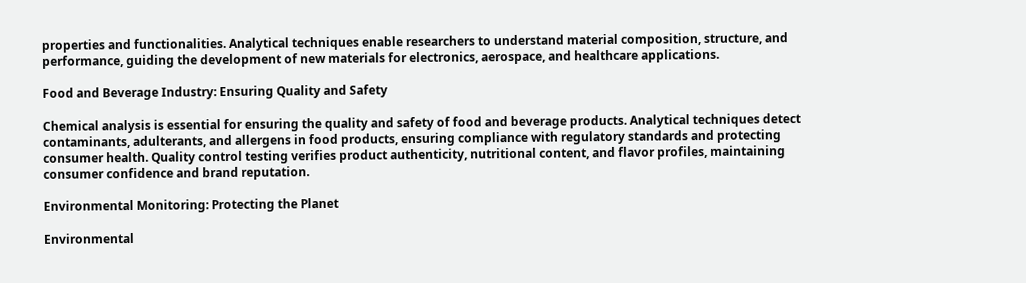properties and functionalities. Analytical techniques enable researchers to understand material composition, structure, and performance, guiding the development of new materials for electronics, aerospace, and healthcare applications.

Food and Beverage Industry: Ensuring Quality and Safety

Chemical analysis is essential for ensuring the quality and safety of food and beverage products. Analytical techniques detect contaminants, adulterants, and allergens in food products, ensuring compliance with regulatory standards and protecting consumer health. Quality control testing verifies product authenticity, nutritional content, and flavor profiles, maintaining consumer confidence and brand reputation.

Environmental Monitoring: Protecting the Planet

Environmental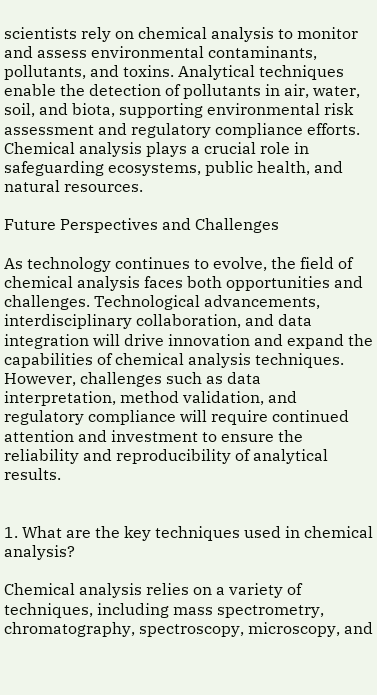scientists rely on chemical analysis to monitor and assess environmental contaminants, pollutants, and toxins. Analytical techniques enable the detection of pollutants in air, water, soil, and biota, supporting environmental risk assessment and regulatory compliance efforts. Chemical analysis plays a crucial role in safeguarding ecosystems, public health, and natural resources.

Future Perspectives and Challenges

As technology continues to evolve, the field of chemical analysis faces both opportunities and challenges. Technological advancements, interdisciplinary collaboration, and data integration will drive innovation and expand the capabilities of chemical analysis techniques. However, challenges such as data interpretation, method validation, and regulatory compliance will require continued attention and investment to ensure the reliability and reproducibility of analytical results.


1. What are the key techniques used in chemical analysis?

Chemical analysis relies on a variety of techniques, including mass spectrometry, chromatography, spectroscopy, microscopy, and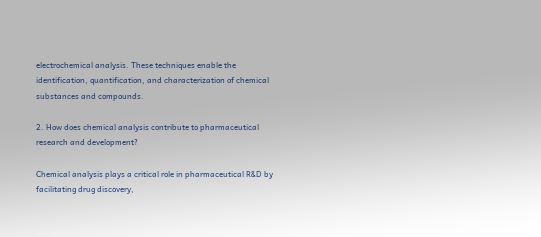electrochemical analysis. These techniques enable the identification, quantification, and characterization of chemical substances and compounds.

2. How does chemical analysis contribute to pharmaceutical research and development?

Chemical analysis plays a critical role in pharmaceutical R&D by facilitating drug discovery,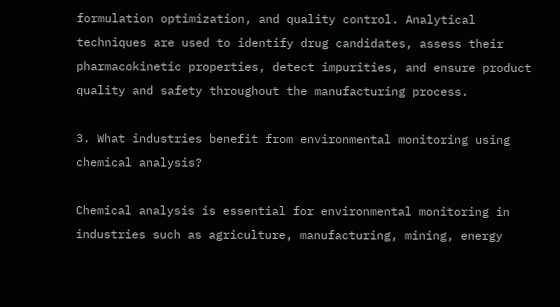formulation optimization, and quality control. Analytical techniques are used to identify drug candidates, assess their pharmacokinetic properties, detect impurities, and ensure product quality and safety throughout the manufacturing process.

3. What industries benefit from environmental monitoring using chemical analysis?

Chemical analysis is essential for environmental monitoring in industries such as agriculture, manufacturing, mining, energy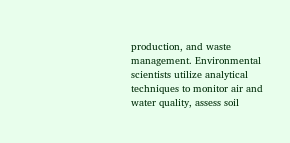production, and waste management. Environmental scientists utilize analytical techniques to monitor air and water quality, assess soil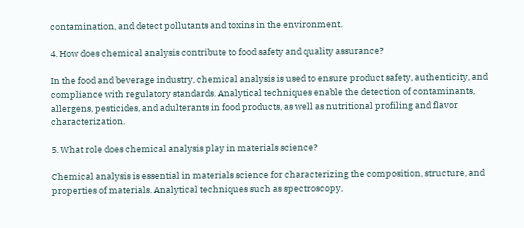contamination, and detect pollutants and toxins in the environment.

4. How does chemical analysis contribute to food safety and quality assurance?

In the food and beverage industry, chemical analysis is used to ensure product safety, authenticity, and compliance with regulatory standards. Analytical techniques enable the detection of contaminants, allergens, pesticides, and adulterants in food products, as well as nutritional profiling and flavor characterization.

5. What role does chemical analysis play in materials science?

Chemical analysis is essential in materials science for characterizing the composition, structure, and properties of materials. Analytical techniques such as spectroscopy,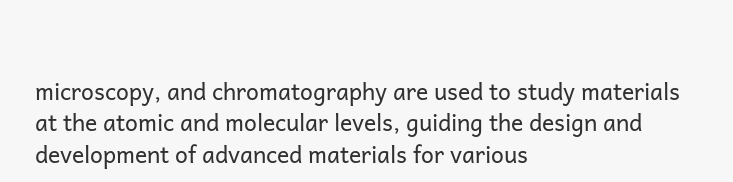microscopy, and chromatography are used to study materials at the atomic and molecular levels, guiding the design and development of advanced materials for various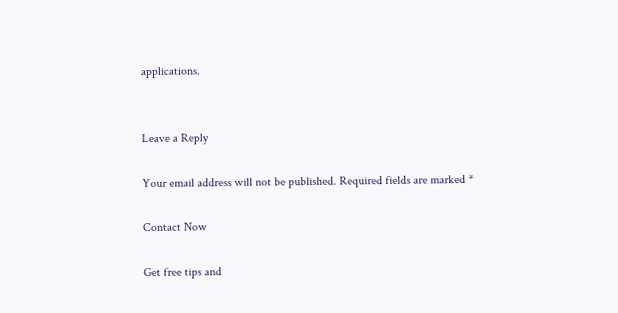applications.


Leave a Reply

Your email address will not be published. Required fields are marked *

Contact Now

Get free tips and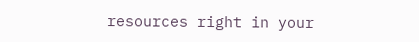resources right in your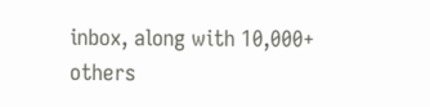inbox, along with 10,000+ others